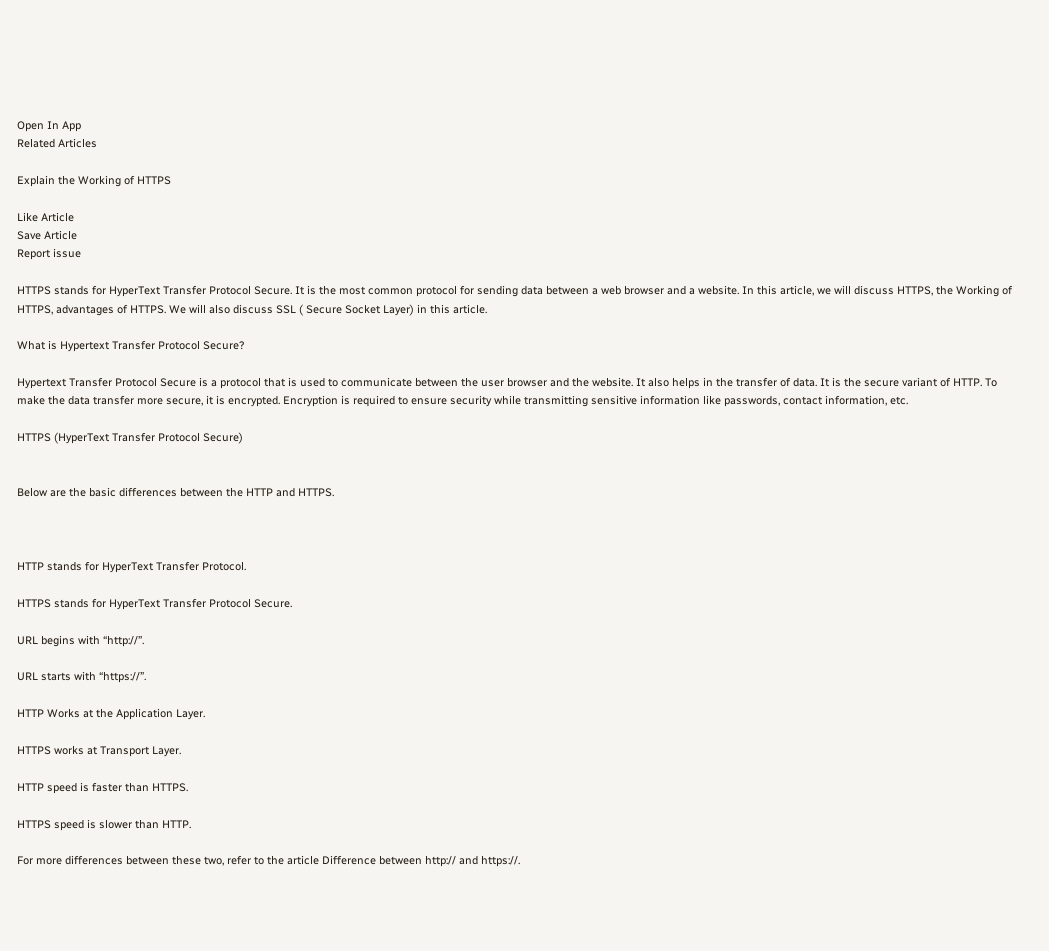Open In App
Related Articles

Explain the Working of HTTPS

Like Article
Save Article
Report issue

HTTPS stands for HyperText Transfer Protocol Secure. It is the most common protocol for sending data between a web browser and a website. In this article, we will discuss HTTPS, the Working of HTTPS, advantages of HTTPS. We will also discuss SSL ( Secure Socket Layer) in this article.

What is Hypertext Transfer Protocol Secure?

Hypertext Transfer Protocol Secure is a protocol that is used to communicate between the user browser and the website. It also helps in the transfer of data. It is the secure variant of HTTP. To make the data transfer more secure, it is encrypted. Encryption is required to ensure security while transmitting sensitive information like passwords, contact information, etc.

HTTPS (HyperText Transfer Protocol Secure)


Below are the basic differences between the HTTP and HTTPS.



HTTP stands for HyperText Transfer Protocol.

HTTPS stands for HyperText Transfer Protocol Secure.

URL begins with “http://”.

URL starts with “https://”.

HTTP Works at the Application Layer.

HTTPS works at Transport Layer.

HTTP speed is faster than HTTPS.

HTTPS speed is slower than HTTP.

For more differences between these two, refer to the article Difference between http:// and https://.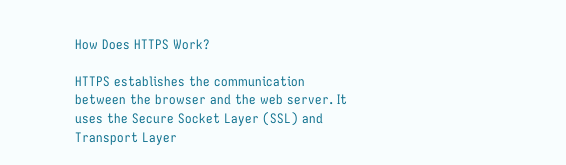How Does HTTPS Work?

HTTPS establishes the communication between the browser and the web server. It uses the Secure Socket Layer (SSL) and Transport Layer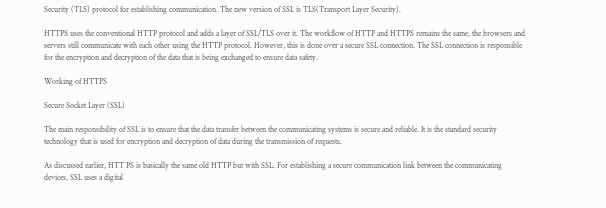Security (TLS) protocol for establishing communication. The new version of SSL is TLS(Transport Layer Security).

HTTPS uses the conventional HTTP protocol and adds a layer of SSL/TLS over it. The workflow of HTTP and HTTPS remains the same, the browsers and servers still communicate with each other using the HTTP protocol. However, this is done over a secure SSL connection. The SSL connection is responsible for the encryption and decryption of the data that is being exchanged to ensure data safety.

Working of HTTPS

Secure Socket Layer (SSL)

The main responsibility of SSL is to ensure that the data transfer between the communicating systems is secure and reliable. It is the standard security technology that is used for encryption and decryption of data during the transmission of requests.

As discussed earlier, HTT PS is basically the same old HTTP but with SSL. For establishing a secure communication link between the communicating devices, SSL uses a digital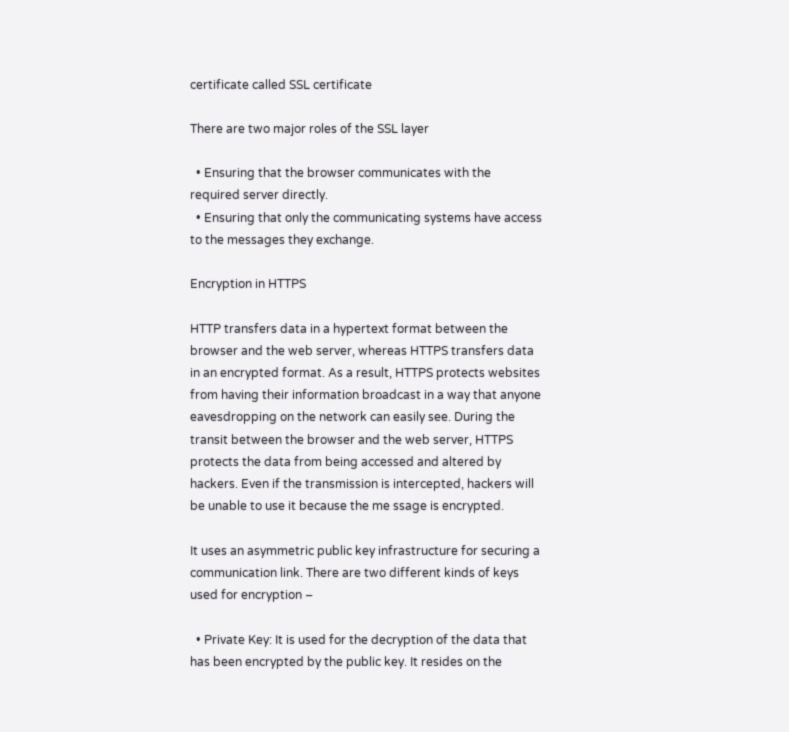certificate called SSL certificate

There are two major roles of the SSL layer

  • Ensuring that the browser communicates with the required server directly.
  • Ensuring that only the communicating systems have access to the messages they exchange.

Encryption in HTTPS

HTTP transfers data in a hypertext format between the browser and the web server, whereas HTTPS transfers data in an encrypted format. As a result, HTTPS protects websites from having their information broadcast in a way that anyone eavesdropping on the network can easily see. During the transit between the browser and the web server, HTTPS protects the data from being accessed and altered by hackers. Even if the transmission is intercepted, hackers will be unable to use it because the me ssage is encrypted.

It uses an asymmetric public key infrastructure for securing a communication link. There are two different kinds of keys used for encryption –

  • Private Key: It is used for the decryption of the data that has been encrypted by the public key. It resides on the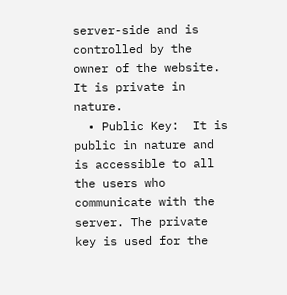server-side and is controlled by the owner of the website. It is private in nature.
  • Public Key:  It is public in nature and is accessible to all the users who communicate with the server. The private key is used for the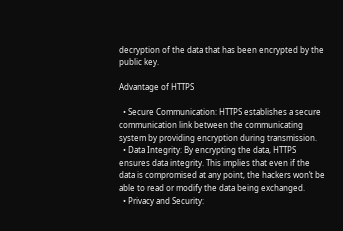decryption of the data that has been encrypted by the public key.

Advantage of HTTPS

  • Secure Communication: HTTPS establishes a secure communication link between the communicating system by providing encryption during transmission.
  • Data Integrity: By encrypting the data, HTTPS ensures data integrity. This implies that even if the data is compromised at any point, the hackers won’t be able to read or modify the data being exchanged.
  • Privacy and Security: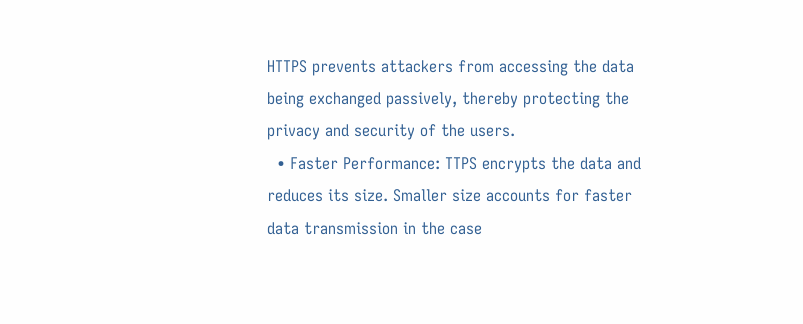HTTPS prevents attackers from accessing the data being exchanged passively, thereby protecting the privacy and security of the users.
  • Faster Performance: TTPS encrypts the data and reduces its size. Smaller size accounts for faster data transmission in the case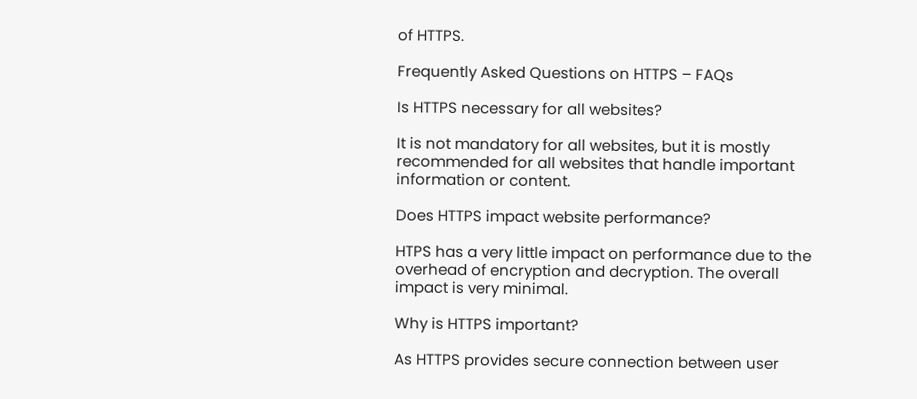of HTTPS.

Frequently Asked Questions on HTTPS – FAQs

Is HTTPS necessary for all websites?

It is not mandatory for all websites, but it is mostly recommended for all websites that handle important information or content.

Does HTTPS impact website performance?

HTPS has a very little impact on performance due to the overhead of encryption and decryption. The overall impact is very minimal.

Why is HTTPS important?

As HTTPS provides secure connection between user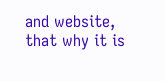and website, that why it is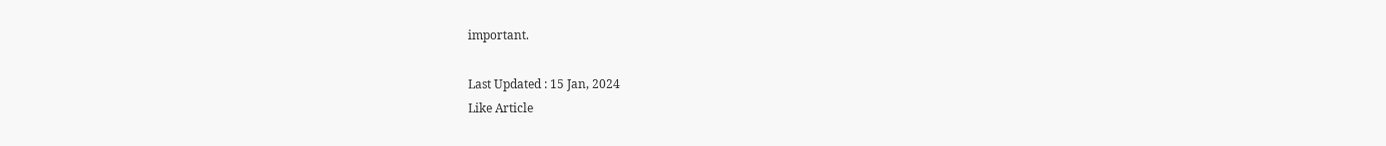important.

Last Updated : 15 Jan, 2024
Like Article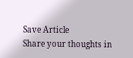Save Article
Share your thoughts in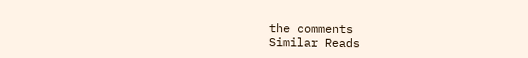the comments
Similar Reads